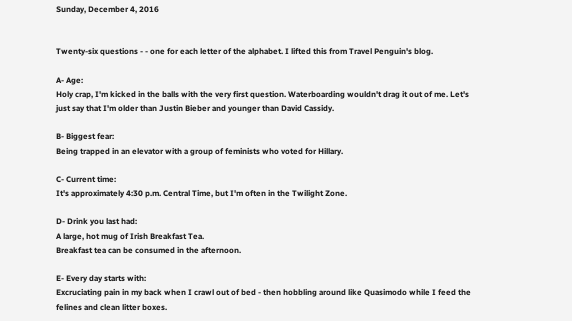Sunday, December 4, 2016


Twenty-six questions - - one for each letter of the alphabet. I lifted this from Travel Penguin's blog.

A- Age:
Holy crap, I'm kicked in the balls with the very first question. Waterboarding wouldn't drag it out of me. Let's just say that I'm older than Justin Bieber and younger than David Cassidy.

B- Biggest fear:
Being trapped in an elevator with a group of feminists who voted for Hillary.

C- Current time:
It's approximately 4:30 p.m. Central Time, but I'm often in the Twilight Zone.

D- Drink you last had:
A large, hot mug of Irish Breakfast Tea.
Breakfast tea can be consumed in the afternoon.

E- Every day starts with:
Excruciating pain in my back when I crawl out of bed - then hobbling around like Quasimodo while I feed the felines and clean litter boxes.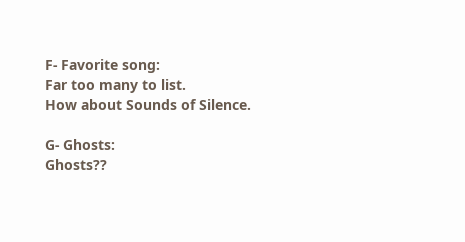F- Favorite song:
Far too many to list.
How about Sounds of Silence.

G- Ghosts:
Ghosts??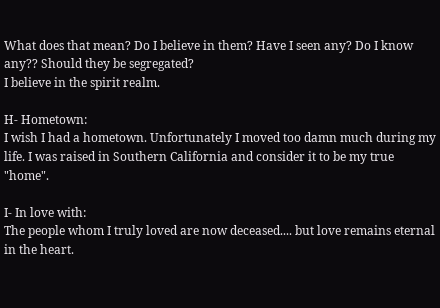What does that mean? Do I believe in them? Have I seen any? Do I know any?? Should they be segregated?
I believe in the spirit realm.

H- Hometown:
I wish I had a hometown. Unfortunately I moved too damn much during my life. I was raised in Southern California and consider it to be my true "home".

I- In love with:
The people whom I truly loved are now deceased.... but love remains eternal in the heart.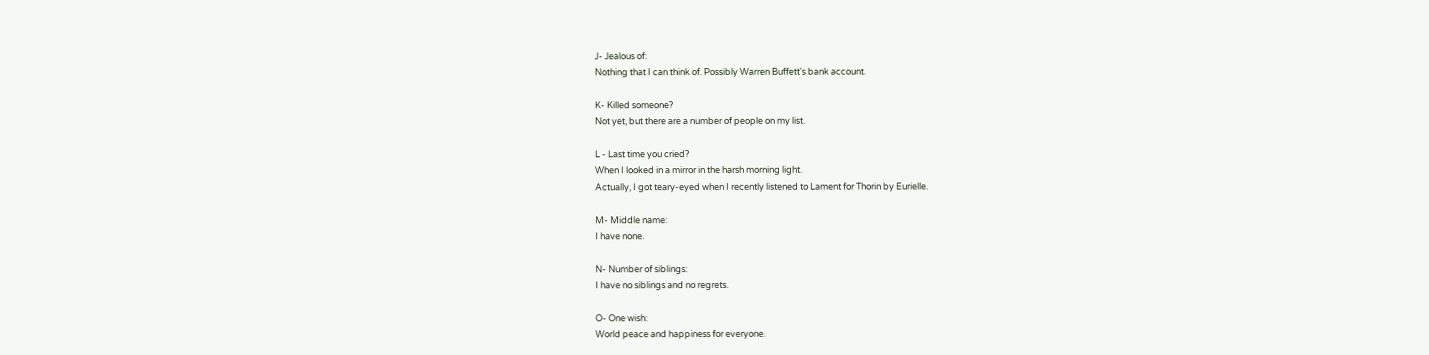J- Jealous of:
Nothing that I can think of. Possibly Warren Buffett's bank account.

K- Killed someone?
Not yet, but there are a number of people on my list.

L - Last time you cried?
When I looked in a mirror in the harsh morning light.
Actually, I got teary-eyed when I recently listened to Lament for Thorin by Eurielle.

M- Middle name:
I have none.

N- Number of siblings:
I have no siblings and no regrets.

O- One wish:
World peace and happiness for everyone.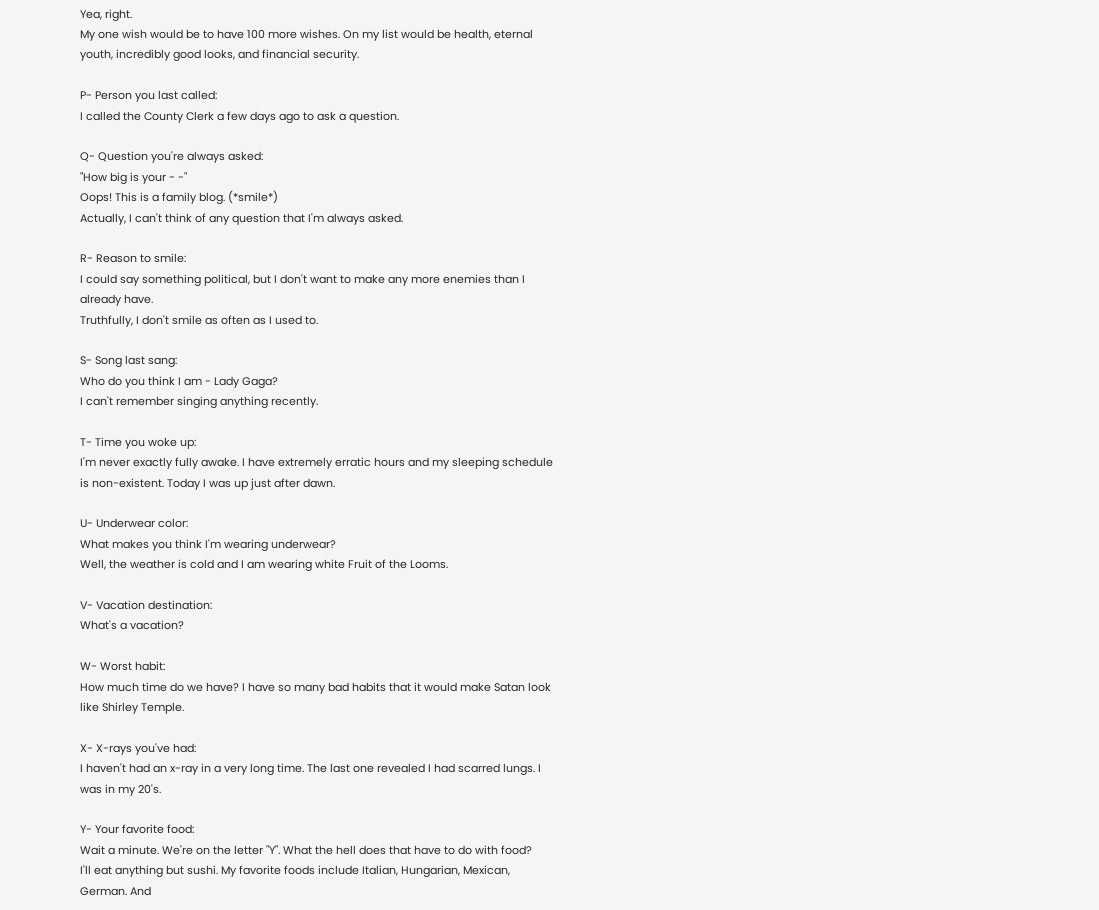Yea, right.
My one wish would be to have 100 more wishes. On my list would be health, eternal youth, incredibly good looks, and financial security.

P- Person you last called:
I called the County Clerk a few days ago to ask a question.

Q- Question you're always asked:
"How big is your - -"
Oops! This is a family blog. (*smile*)
Actually, I can't think of any question that I'm always asked.

R- Reason to smile:
I could say something political, but I don't want to make any more enemies than I already have.
Truthfully, I don't smile as often as I used to.

S- Song last sang:
Who do you think I am - Lady Gaga?
I can't remember singing anything recently.

T- Time you woke up:
I'm never exactly fully awake. I have extremely erratic hours and my sleeping schedule is non-existent. Today I was up just after dawn.

U- Underwear color:
What makes you think I'm wearing underwear?
Well, the weather is cold and I am wearing white Fruit of the Looms.

V- Vacation destination:
What's a vacation?

W- Worst habit:
How much time do we have? I have so many bad habits that it would make Satan look like Shirley Temple.

X- X-rays you've had:
I haven't had an x-ray in a very long time. The last one revealed I had scarred lungs. I was in my 20's.

Y- Your favorite food:
Wait a minute. We're on the letter "Y". What the hell does that have to do with food?
I'll eat anything but sushi. My favorite foods include Italian, Hungarian, Mexican, German. And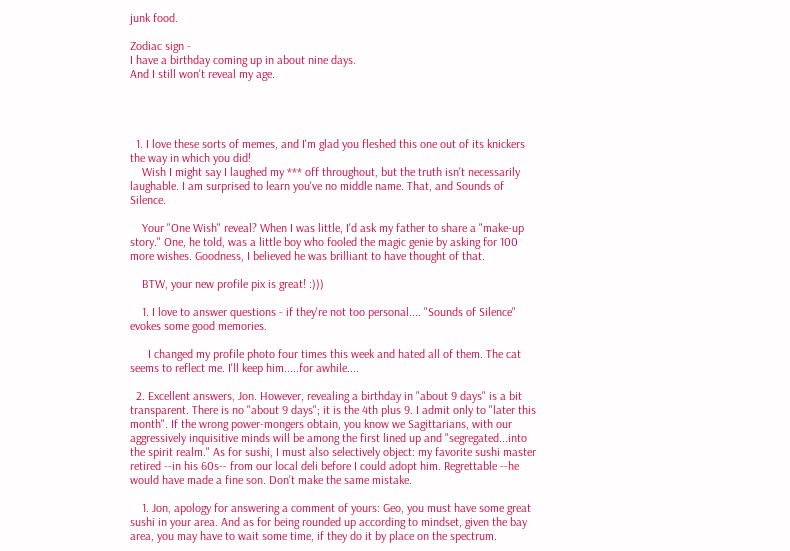junk food.

Zodiac sign -
I have a birthday coming up in about nine days.
And I still won't reveal my age.




  1. I love these sorts of memes, and I'm glad you fleshed this one out of its knickers the way in which you did!
    Wish I might say I laughed my *** off throughout, but the truth isn't necessarily laughable. I am surprised to learn you've no middle name. That, and Sounds of Silence.

    Your "One Wish" reveal? When I was little, I'd ask my father to share a "make-up story." One, he told, was a little boy who fooled the magic genie by asking for 100 more wishes. Goodness, I believed he was brilliant to have thought of that.

    BTW, your new profile pix is great! :)))

    1. I love to answer questions - if they're not too personal.... "Sounds of Silence" evokes some good memories.

      I changed my profile photo four times this week and hated all of them. The cat seems to reflect me. I'll keep him.....for awhile....

  2. Excellent answers, Jon. However, revealing a birthday in "about 9 days" is a bit transparent. There is no "about 9 days"; it is the 4th plus 9. I admit only to "later this month". If the wrong power-mongers obtain, you know we Sagittarians, with our aggressively inquisitive minds will be among the first lined up and "segregated...into the spirit realm." As for sushi, I must also selectively object: my favorite sushi master retired --in his 60s-- from our local deli before I could adopt him. Regrettable --he would have made a fine son. Don't make the same mistake.

    1. Jon, apology for answering a comment of yours: Geo, you must have some great sushi in your area. And as for being rounded up according to mindset, given the bay area, you may have to wait some time, if they do it by place on the spectrum.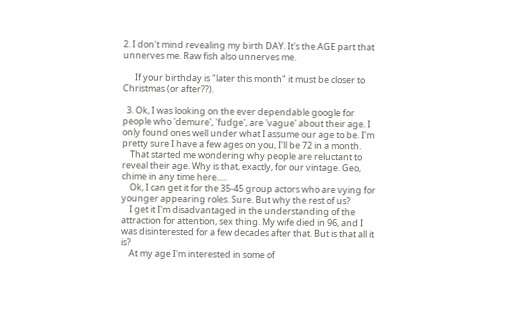2. I don't mind revealing my birth DAY. It's the AGE part that unnerves me. Raw fish also unnerves me.

      If your birthday is "later this month" it must be closer to Christmas (or after??).

  3. Ok, I was looking on the ever dependable google for people who 'demure', 'fudge', are 'vague' about their age. I only found ones well under what I assume our age to be. I'm pretty sure I have a few ages on you, I'll be 72 in a month.
    That started me wondering why people are reluctant to reveal their age. Why is that, exactly, for our vintage. Geo, chime in any time here.....
    Ok, I can get it for the 35-45 group actors who are vying for younger appearing roles. Sure. But why the rest of us?
    I get it I'm disadvantaged in the understanding of the attraction for attention, sex thing. My wife died in 96, and I was disinterested for a few decades after that. But is that all it is?
    At my age I'm interested in some of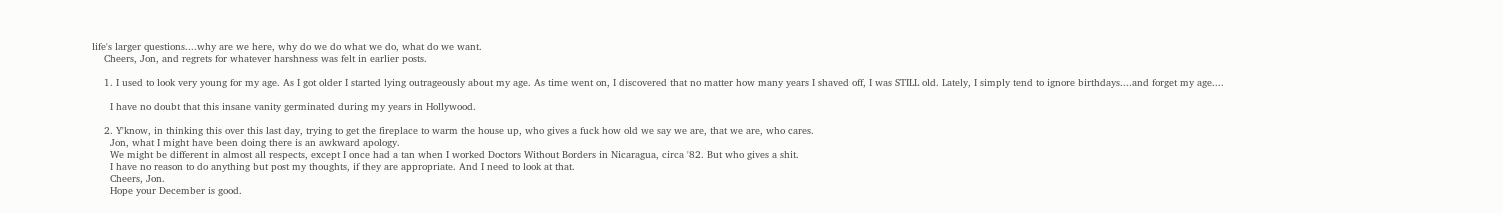life's larger questions....why are we here, why do we do what we do, what do we want.
    Cheers, Jon, and regrets for whatever harshness was felt in earlier posts.

    1. I used to look very young for my age. As I got older I started lying outrageously about my age. As time went on, I discovered that no matter how many years I shaved off, I was STILL old. Lately, I simply tend to ignore birthdays....and forget my age....

      I have no doubt that this insane vanity germinated during my years in Hollywood.

    2. Y'know, in thinking this over this last day, trying to get the fireplace to warm the house up, who gives a fuck how old we say we are, that we are, who cares.
      Jon, what I might have been doing there is an awkward apology.
      We might be different in almost all respects, except I once had a tan when I worked Doctors Without Borders in Nicaragua, circa '82. But who gives a shit.
      I have no reason to do anything but post my thoughts, if they are appropriate. And I need to look at that.
      Cheers, Jon.
      Hope your December is good.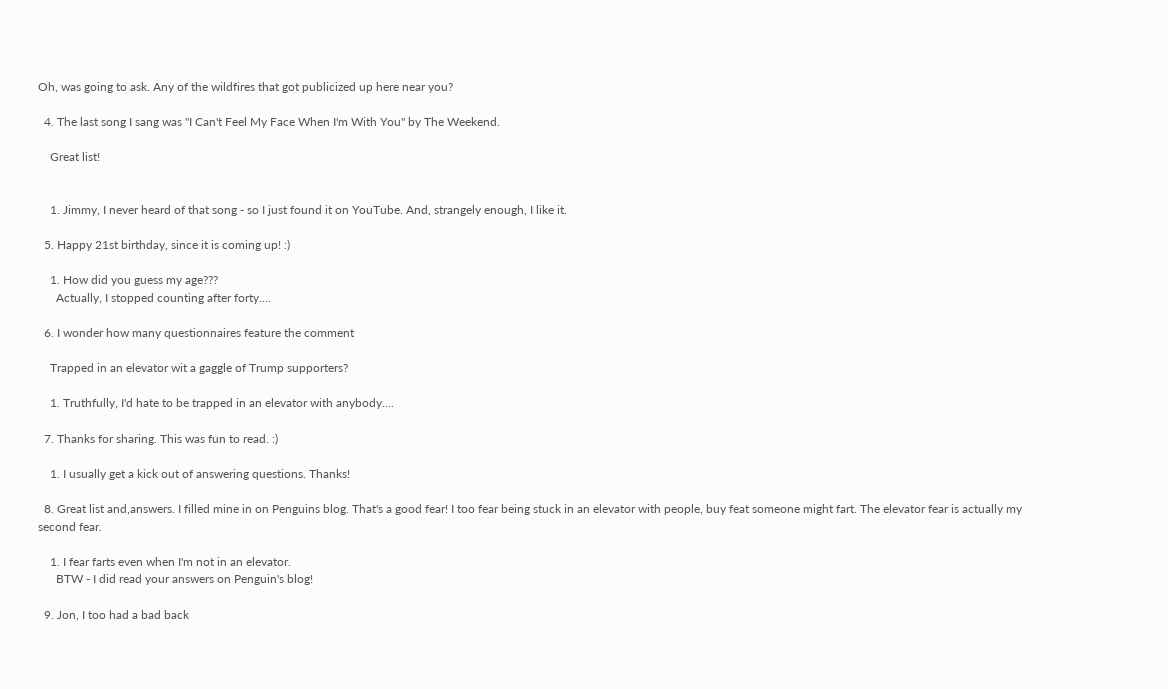Oh, was going to ask. Any of the wildfires that got publicized up here near you?

  4. The last song I sang was "I Can't Feel My Face When I'm With You" by The Weekend.

    Great list!


    1. Jimmy, I never heard of that song - so I just found it on YouTube. And, strangely enough, I like it.

  5. Happy 21st birthday, since it is coming up! :)

    1. How did you guess my age???
      Actually, I stopped counting after forty....

  6. I wonder how many questionnaires feature the comment

    Trapped in an elevator wit a gaggle of Trump supporters?

    1. Truthfully, I'd hate to be trapped in an elevator with anybody....

  7. Thanks for sharing. This was fun to read. :)

    1. I usually get a kick out of answering questions. Thanks!

  8. Great list and,answers. I filled mine in on Penguins blog. That's a good fear! I too fear being stuck in an elevator with people, buy feat someone might fart. The elevator fear is actually my second fear.

    1. I fear farts even when I'm not in an elevator.
      BTW - I did read your answers on Penguin's blog!

  9. Jon, I too had a bad back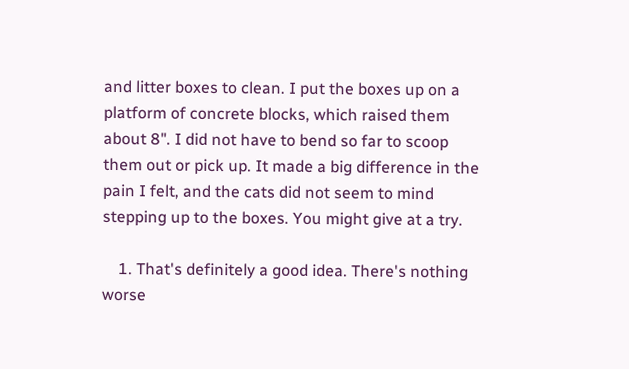and litter boxes to clean. I put the boxes up on a platform of concrete blocks, which raised them about 8". I did not have to bend so far to scoop them out or pick up. It made a big difference in the pain I felt, and the cats did not seem to mind stepping up to the boxes. You might give at a try.

    1. That's definitely a good idea. There's nothing worse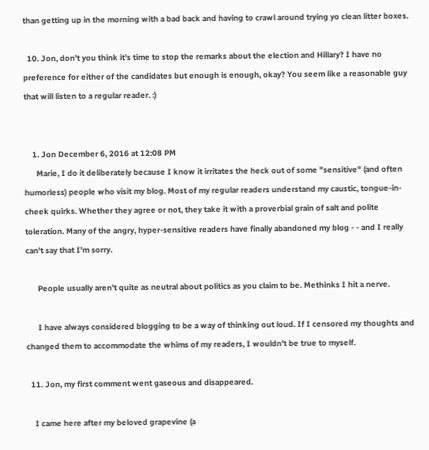than getting up in the morning with a bad back and having to crawl around trying yo clean litter boxes.

  10. Jon, don't you think it's time to stop the remarks about the election and Hillary? I have no preference for either of the candidates but enough is enough, okay? You seem like a reasonable guy that will listen to a regular reader. :)


    1. Jon December 6, 2016 at 12:08 PM
      Marie, I do it deliberately because I know it irritates the heck out of some "sensitive" (and often humorless) people who visit my blog. Most of my regular readers understand my caustic, tongue-in-cheek quirks. Whether they agree or not, they take it with a proverbial grain of salt and polite toleration. Many of the angry, hyper-sensitive readers have finally abandoned my blog - - and I really can't say that I'm sorry.

      People usually aren't quite as neutral about politics as you claim to be. Methinks I hit a nerve.

      I have always considered blogging to be a way of thinking out loud. If I censored my thoughts and changed them to accommodate the whims of my readers, I wouldn't be true to myself.

  11. Jon, my first comment went gaseous and disappeared.

    I came here after my beloved grapevine (a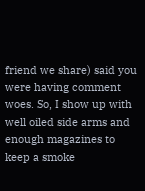friend we share) said you were having comment woes. So, I show up with well oiled side arms and enough magazines to keep a smoke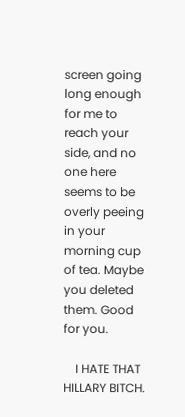screen going long enough for me to reach your side, and no one here seems to be overly peeing in your morning cup of tea. Maybe you deleted them. Good for you.

    I HATE THAT HILLARY BITCH.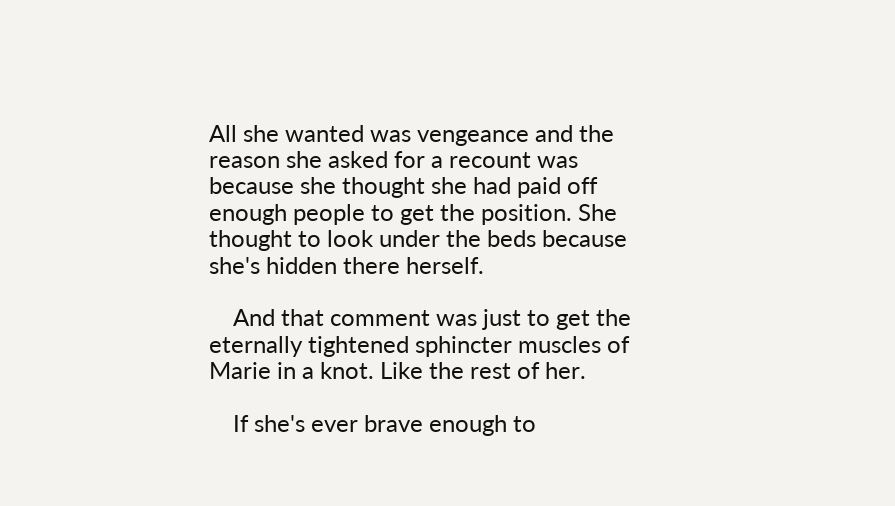All she wanted was vengeance and the reason she asked for a recount was because she thought she had paid off enough people to get the position. She thought to look under the beds because she's hidden there herself.

    And that comment was just to get the eternally tightened sphincter muscles of Marie in a knot. Like the rest of her.

    If she's ever brave enough to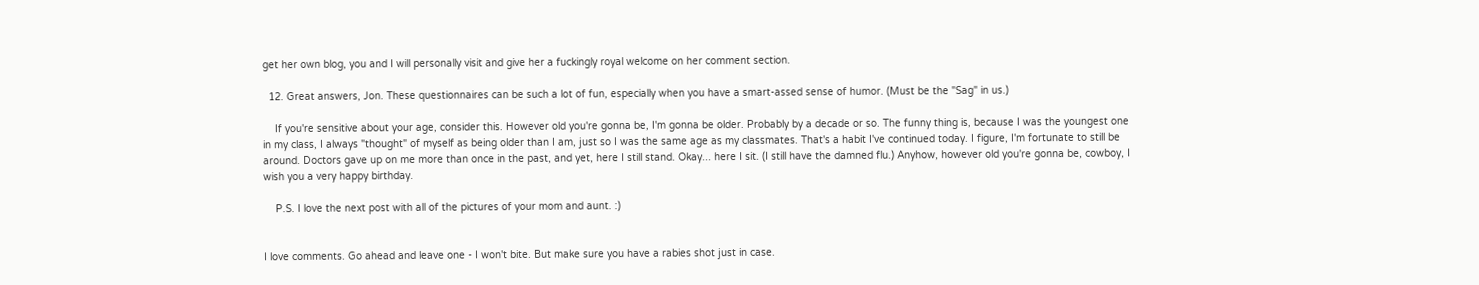get her own blog, you and I will personally visit and give her a fuckingly royal welcome on her comment section.

  12. Great answers, Jon. These questionnaires can be such a lot of fun, especially when you have a smart-assed sense of humor. (Must be the "Sag" in us.)

    If you're sensitive about your age, consider this. However old you're gonna be, I'm gonna be older. Probably by a decade or so. The funny thing is, because I was the youngest one in my class, I always "thought" of myself as being older than I am, just so I was the same age as my classmates. That's a habit I've continued today. I figure, I'm fortunate to still be around. Doctors gave up on me more than once in the past, and yet, here I still stand. Okay... here I sit. (I still have the damned flu.) Anyhow, however old you're gonna be, cowboy, I wish you a very happy birthday.

    P.S. I love the next post with all of the pictures of your mom and aunt. :)


I love comments. Go ahead and leave one - I won't bite. But make sure you have a rabies shot just in case.